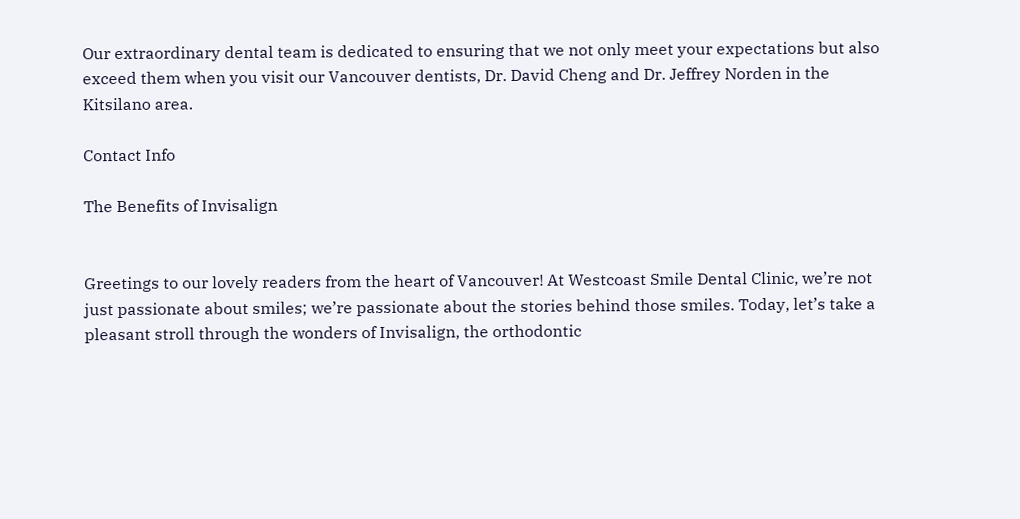Our extraordinary dental team is dedicated to ensuring that we not only meet your expectations but also exceed them when you visit our Vancouver dentists, Dr. David Cheng and Dr. Jeffrey Norden in the Kitsilano area.

Contact Info

The Benefits of Invisalign


Greetings to our lovely readers from the heart of Vancouver! At Westcoast Smile Dental Clinic, we’re not just passionate about smiles; we’re passionate about the stories behind those smiles. Today, let’s take a pleasant stroll through the wonders of Invisalign, the orthodontic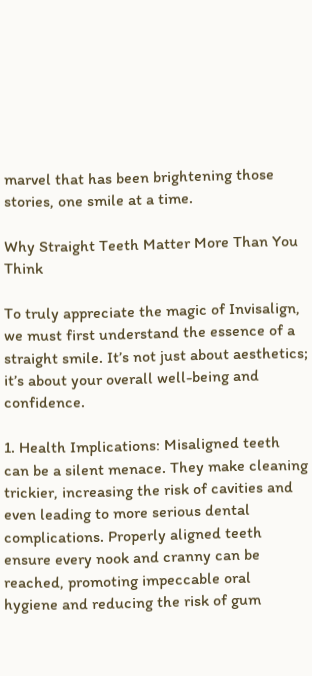marvel that has been brightening those stories, one smile at a time.

Why Straight Teeth Matter More Than You Think

To truly appreciate the magic of Invisalign, we must first understand the essence of a straight smile. It’s not just about aesthetics; it’s about your overall well-being and confidence.

1. Health Implications: Misaligned teeth can be a silent menace. They make cleaning trickier, increasing the risk of cavities and even leading to more serious dental complications. Properly aligned teeth ensure every nook and cranny can be reached, promoting impeccable oral hygiene and reducing the risk of gum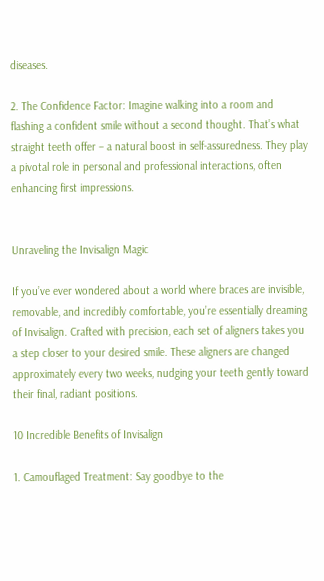diseases.

2. The Confidence Factor: Imagine walking into a room and flashing a confident smile without a second thought. That’s what straight teeth offer – a natural boost in self-assuredness. They play a pivotal role in personal and professional interactions, often enhancing first impressions.


Unraveling the Invisalign Magic

If you’ve ever wondered about a world where braces are invisible, removable, and incredibly comfortable, you’re essentially dreaming of Invisalign. Crafted with precision, each set of aligners takes you a step closer to your desired smile. These aligners are changed approximately every two weeks, nudging your teeth gently toward their final, radiant positions.

10 Incredible Benefits of Invisalign

1. Camouflaged Treatment: Say goodbye to the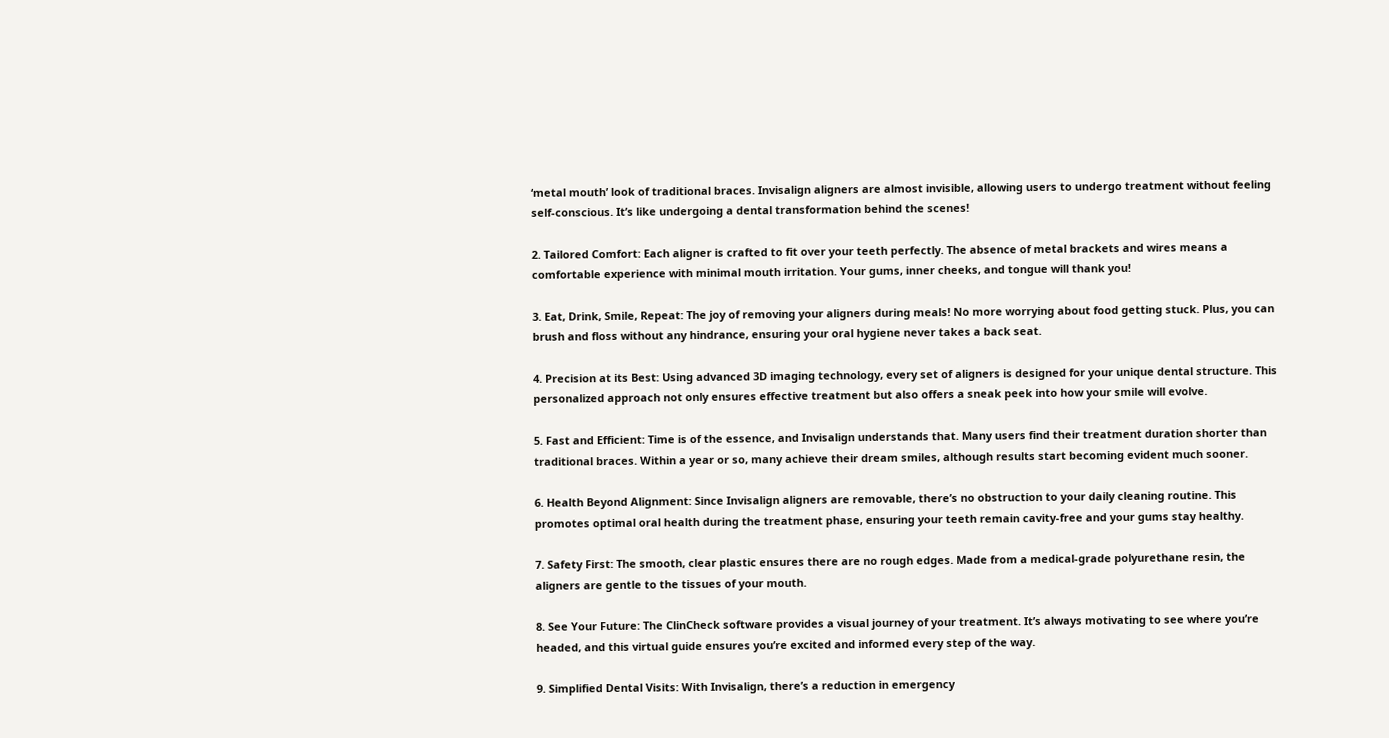‘metal mouth’ look of traditional braces. Invisalign aligners are almost invisible, allowing users to undergo treatment without feeling self-conscious. It’s like undergoing a dental transformation behind the scenes!

2. Tailored Comfort: Each aligner is crafted to fit over your teeth perfectly. The absence of metal brackets and wires means a comfortable experience with minimal mouth irritation. Your gums, inner cheeks, and tongue will thank you!

3. Eat, Drink, Smile, Repeat: The joy of removing your aligners during meals! No more worrying about food getting stuck. Plus, you can brush and floss without any hindrance, ensuring your oral hygiene never takes a back seat.

4. Precision at its Best: Using advanced 3D imaging technology, every set of aligners is designed for your unique dental structure. This personalized approach not only ensures effective treatment but also offers a sneak peek into how your smile will evolve.

5. Fast and Efficient: Time is of the essence, and Invisalign understands that. Many users find their treatment duration shorter than traditional braces. Within a year or so, many achieve their dream smiles, although results start becoming evident much sooner.

6. Health Beyond Alignment: Since Invisalign aligners are removable, there’s no obstruction to your daily cleaning routine. This promotes optimal oral health during the treatment phase, ensuring your teeth remain cavity-free and your gums stay healthy.

7. Safety First: The smooth, clear plastic ensures there are no rough edges. Made from a medical-grade polyurethane resin, the aligners are gentle to the tissues of your mouth.

8. See Your Future: The ClinCheck software provides a visual journey of your treatment. It’s always motivating to see where you’re headed, and this virtual guide ensures you’re excited and informed every step of the way.

9. Simplified Dental Visits: With Invisalign, there’s a reduction in emergency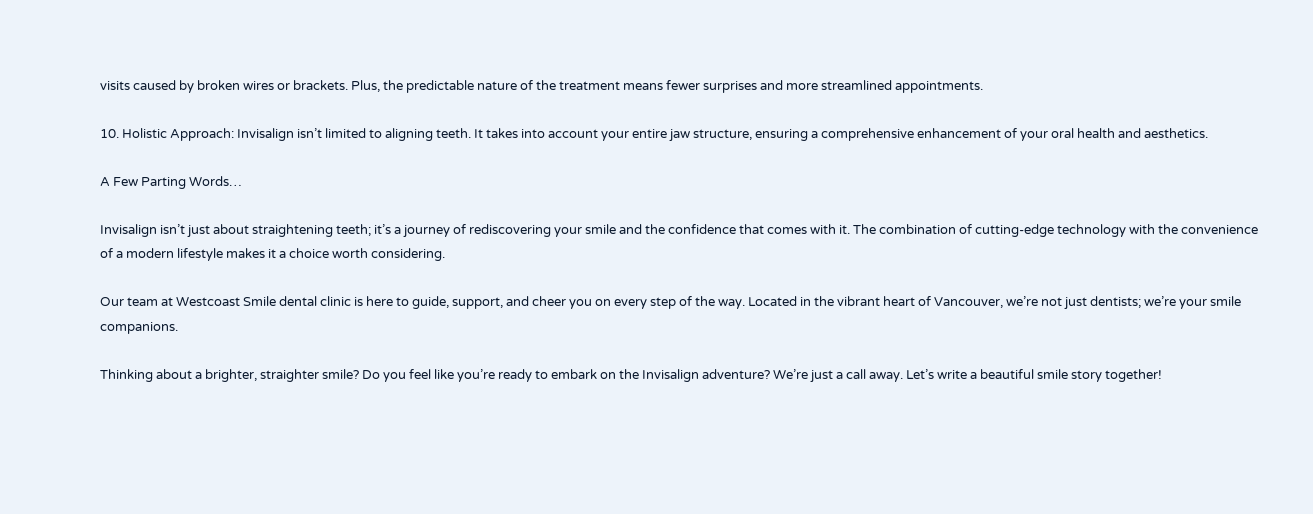visits caused by broken wires or brackets. Plus, the predictable nature of the treatment means fewer surprises and more streamlined appointments.

10. Holistic Approach: Invisalign isn’t limited to aligning teeth. It takes into account your entire jaw structure, ensuring a comprehensive enhancement of your oral health and aesthetics.

A Few Parting Words…

Invisalign isn’t just about straightening teeth; it’s a journey of rediscovering your smile and the confidence that comes with it. The combination of cutting-edge technology with the convenience of a modern lifestyle makes it a choice worth considering.

Our team at Westcoast Smile dental clinic is here to guide, support, and cheer you on every step of the way. Located in the vibrant heart of Vancouver, we’re not just dentists; we’re your smile companions.

Thinking about a brighter, straighter smile? Do you feel like you’re ready to embark on the Invisalign adventure? We’re just a call away. Let’s write a beautiful smile story together!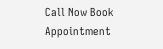Call Now Book Appointment